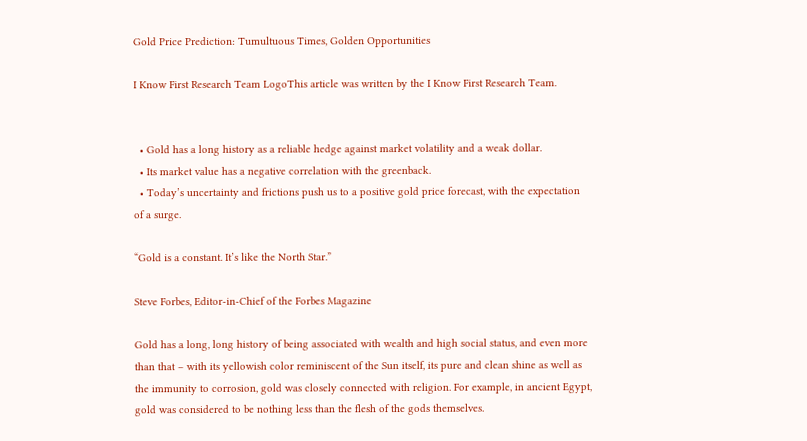Gold Price Prediction: Tumultuous Times, Golden Opportunities

I Know First Research Team LogoThis article was written by the I Know First Research Team.


  • Gold has a long history as a reliable hedge against market volatility and a weak dollar.
  • Its market value has a negative correlation with the greenback.
  • Today’s uncertainty and frictions push us to a positive gold price forecast, with the expectation of a surge.

“Gold is a constant. It’s like the North Star.”

Steve Forbes, Editor-in-Chief of the Forbes Magazine

Gold has a long, long history of being associated with wealth and high social status, and even more than that – with its yellowish color reminiscent of the Sun itself, its pure and clean shine as well as the immunity to corrosion, gold was closely connected with religion. For example, in ancient Egypt, gold was considered to be nothing less than the flesh of the gods themselves.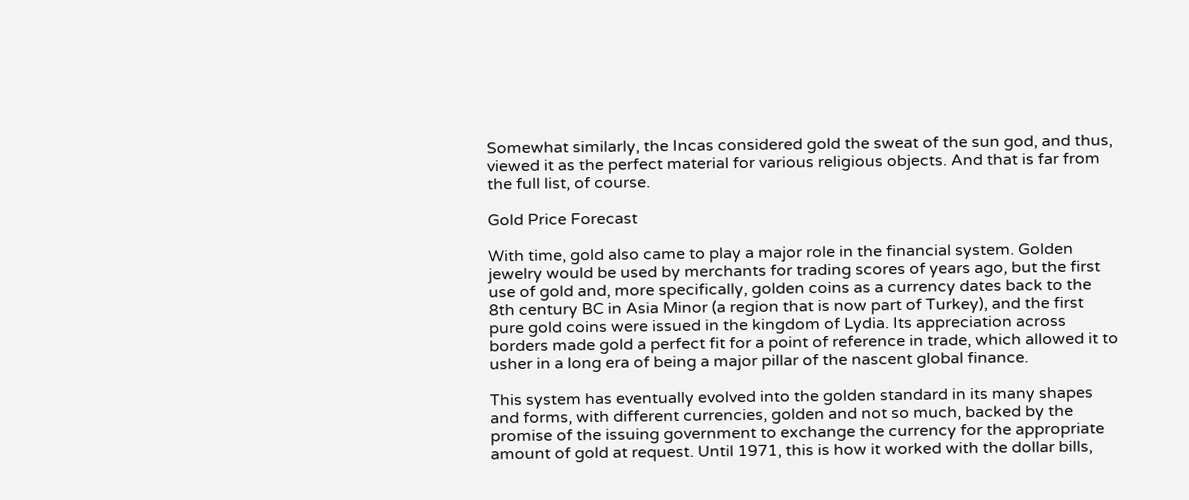Somewhat similarly, the Incas considered gold the sweat of the sun god, and thus, viewed it as the perfect material for various religious objects. And that is far from the full list, of course.

Gold Price Forecast

With time, gold also came to play a major role in the financial system. Golden jewelry would be used by merchants for trading scores of years ago, but the first use of gold and, more specifically, golden coins as a currency dates back to the 8th century BC in Asia Minor (a region that is now part of Turkey), and the first pure gold coins were issued in the kingdom of Lydia. Its appreciation across borders made gold a perfect fit for a point of reference in trade, which allowed it to usher in a long era of being a major pillar of the nascent global finance.

This system has eventually evolved into the golden standard in its many shapes and forms, with different currencies, golden and not so much, backed by the promise of the issuing government to exchange the currency for the appropriate amount of gold at request. Until 1971, this is how it worked with the dollar bills,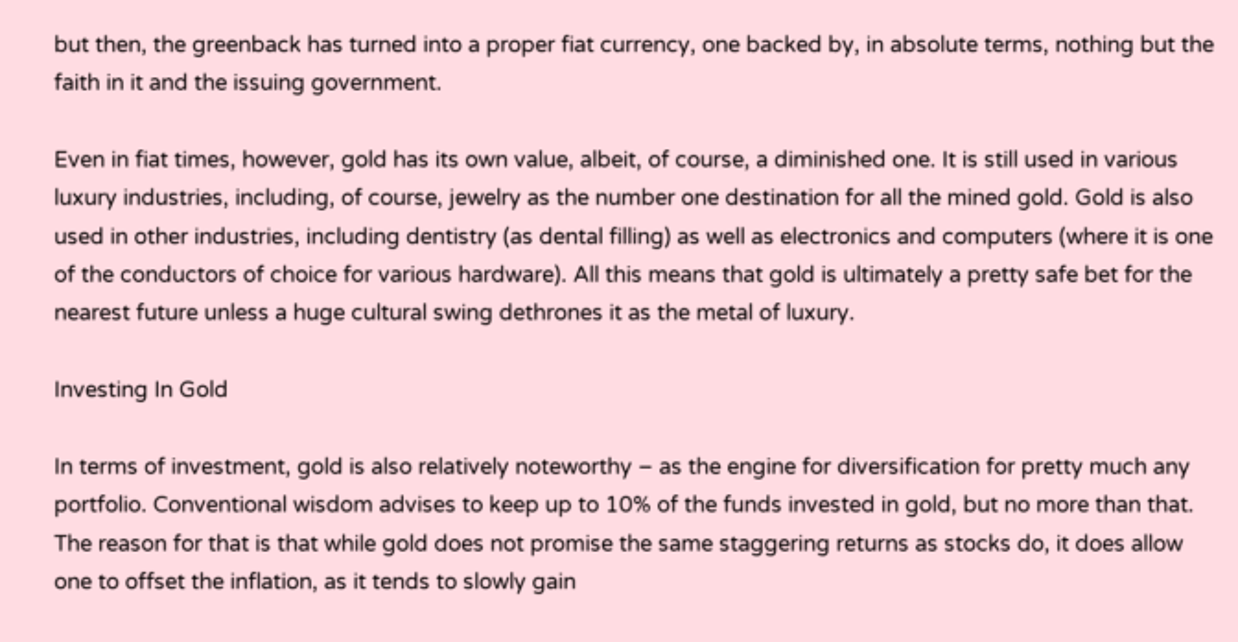but then, the greenback has turned into a proper fiat currency, one backed by, in absolute terms, nothing but the faith in it and the issuing government.

Even in fiat times, however, gold has its own value, albeit, of course, a diminished one. It is still used in various luxury industries, including, of course, jewelry as the number one destination for all the mined gold. Gold is also used in other industries, including dentistry (as dental filling) as well as electronics and computers (where it is one of the conductors of choice for various hardware). All this means that gold is ultimately a pretty safe bet for the nearest future unless a huge cultural swing dethrones it as the metal of luxury.

Investing In Gold

In terms of investment, gold is also relatively noteworthy – as the engine for diversification for pretty much any portfolio. Conventional wisdom advises to keep up to 10% of the funds invested in gold, but no more than that. The reason for that is that while gold does not promise the same staggering returns as stocks do, it does allow one to offset the inflation, as it tends to slowly gain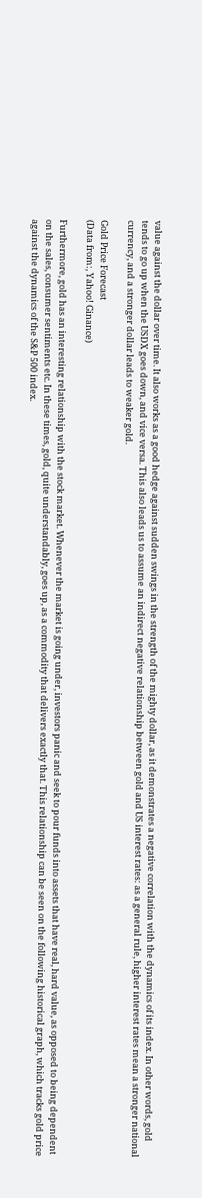value against the dollar over time. It also works as a good hedge against sudden swings in the strength of the mighty dollar, as it demonstrates a negative correlation with the dynamics of its index. In other words, gold tends to go up when the USDX goes down, and vice versa. This also leads us to assume an indirect negative relationship between gold and US interest rates: as a general rule, higher interest rates mean a stronger national currency, and a stronger dollar leads to weaker gold.

Gold Price Forecast
(Data from:, Yahoo! Ginance)

Furthermore, gold has an interesting relationship with the stock market. Whenever the market is going under, investors panic and seek to pour funds into assets that have real, hard value, as opposed to being dependent on the sales, consumer sentiments etc. In these times, gold, quite understandably, goes up, as a commodity that delivers exactly that. This relationship can be seen on the following historical graph, which tracks gold price against the dynamics of the S&P 500 index.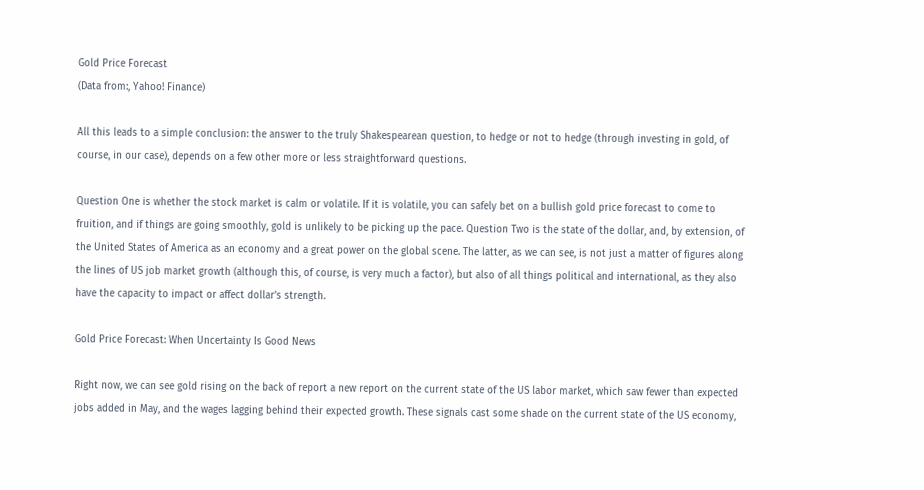Gold Price Forecast
(Data from:, Yahoo! Finance)

All this leads to a simple conclusion: the answer to the truly Shakespearean question, to hedge or not to hedge (through investing in gold, of course, in our case), depends on a few other more or less straightforward questions.

Question One is whether the stock market is calm or volatile. If it is volatile, you can safely bet on a bullish gold price forecast to come to fruition, and if things are going smoothly, gold is unlikely to be picking up the pace. Question Two is the state of the dollar, and, by extension, of the United States of America as an economy and a great power on the global scene. The latter, as we can see, is not just a matter of figures along the lines of US job market growth (although this, of course, is very much a factor), but also of all things political and international, as they also have the capacity to impact or affect dollar’s strength.

Gold Price Forecast: When Uncertainty Is Good News

Right now, we can see gold rising on the back of report a new report on the current state of the US labor market, which saw fewer than expected jobs added in May, and the wages lagging behind their expected growth. These signals cast some shade on the current state of the US economy,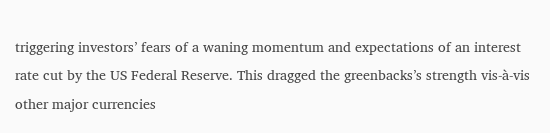triggering investors’ fears of a waning momentum and expectations of an interest rate cut by the US Federal Reserve. This dragged the greenbacks’s strength vis-à-vis other major currencies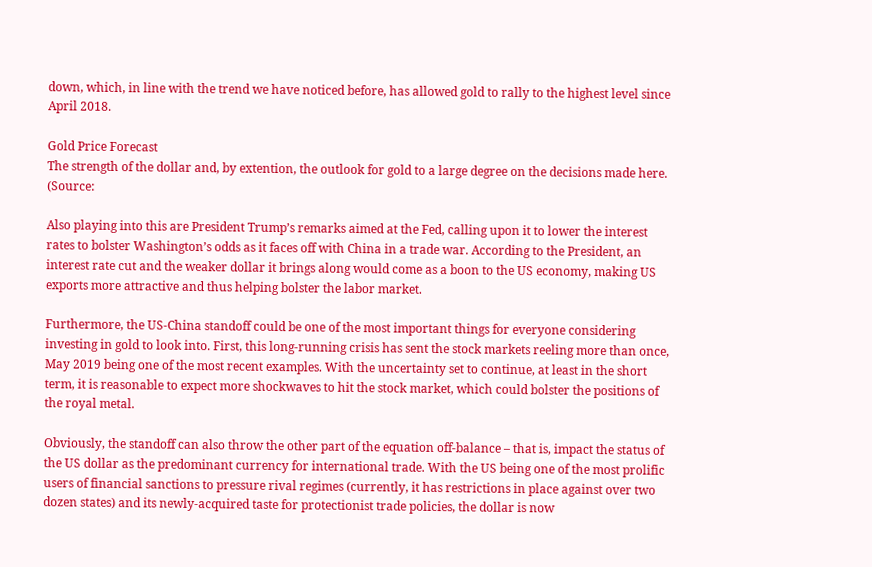down, which, in line with the trend we have noticed before, has allowed gold to rally to the highest level since April 2018.

Gold Price Forecast
The strength of the dollar and, by extention, the outlook for gold to a large degree on the decisions made here. (Source:

Also playing into this are President Trump’s remarks aimed at the Fed, calling upon it to lower the interest rates to bolster Washington’s odds as it faces off with China in a trade war. According to the President, an interest rate cut and the weaker dollar it brings along would come as a boon to the US economy, making US exports more attractive and thus helping bolster the labor market.

Furthermore, the US-China standoff could be one of the most important things for everyone considering investing in gold to look into. First, this long-running crisis has sent the stock markets reeling more than once, May 2019 being one of the most recent examples. With the uncertainty set to continue, at least in the short term, it is reasonable to expect more shockwaves to hit the stock market, which could bolster the positions of the royal metal.

Obviously, the standoff can also throw the other part of the equation off-balance – that is, impact the status of the US dollar as the predominant currency for international trade. With the US being one of the most prolific users of financial sanctions to pressure rival regimes (currently, it has restrictions in place against over two dozen states) and its newly-acquired taste for protectionist trade policies, the dollar is now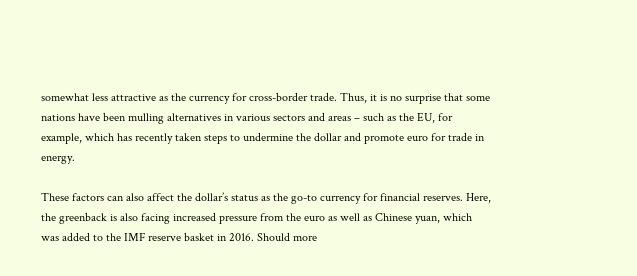somewhat less attractive as the currency for cross-border trade. Thus, it is no surprise that some nations have been mulling alternatives in various sectors and areas – such as the EU, for example, which has recently taken steps to undermine the dollar and promote euro for trade in energy.

These factors can also affect the dollar’s status as the go-to currency for financial reserves. Here, the greenback is also facing increased pressure from the euro as well as Chinese yuan, which was added to the IMF reserve basket in 2016. Should more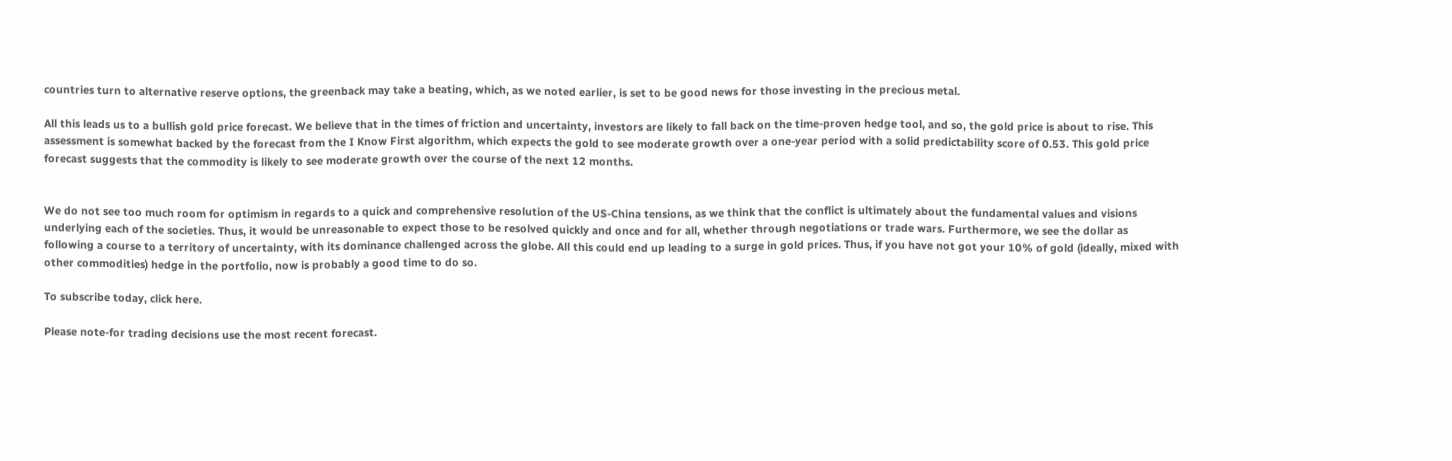countries turn to alternative reserve options, the greenback may take a beating, which, as we noted earlier, is set to be good news for those investing in the precious metal.

All this leads us to a bullish gold price forecast. We believe that in the times of friction and uncertainty, investors are likely to fall back on the time-proven hedge tool, and so, the gold price is about to rise. This assessment is somewhat backed by the forecast from the I Know First algorithm, which expects the gold to see moderate growth over a one-year period with a solid predictability score of 0.53. This gold price forecast suggests that the commodity is likely to see moderate growth over the course of the next 12 months.


We do not see too much room for optimism in regards to a quick and comprehensive resolution of the US-China tensions, as we think that the conflict is ultimately about the fundamental values and visions underlying each of the societies. Thus, it would be unreasonable to expect those to be resolved quickly and once and for all, whether through negotiations or trade wars. Furthermore, we see the dollar as following a course to a territory of uncertainty, with its dominance challenged across the globe. All this could end up leading to a surge in gold prices. Thus, if you have not got your 10% of gold (ideally, mixed with other commodities) hedge in the portfolio, now is probably a good time to do so.

To subscribe today, click here.

Please note-for trading decisions use the most recent forecast.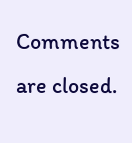Comments are closed.